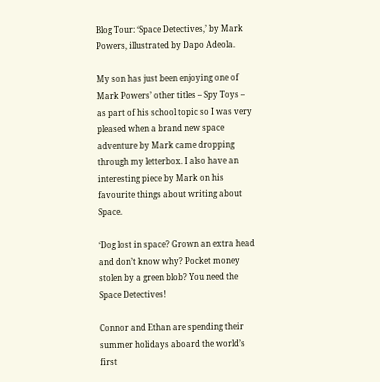Blog Tour: ‘Space Detectives,’ by Mark Powers, illustrated by Dapo Adeola.

My son has just been enjoying one of Mark Powers’ other titles – Spy Toys – as part of his school topic so I was very pleased when a brand new space adventure by Mark came dropping through my letterbox. I also have an interesting piece by Mark on his favourite things about writing about Space.

‘Dog lost in space? Grown an extra head and don’t know why? Pocket money stolen by a green blob? You need the Space Detectives!

Connor and Ethan are spending their summer holidays aboard the world’s first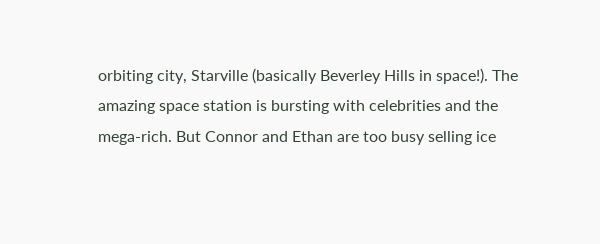orbiting city, Starville (basically Beverley Hills in space!). The amazing space station is bursting with celebrities and the mega-rich. But Connor and Ethan are too busy selling ice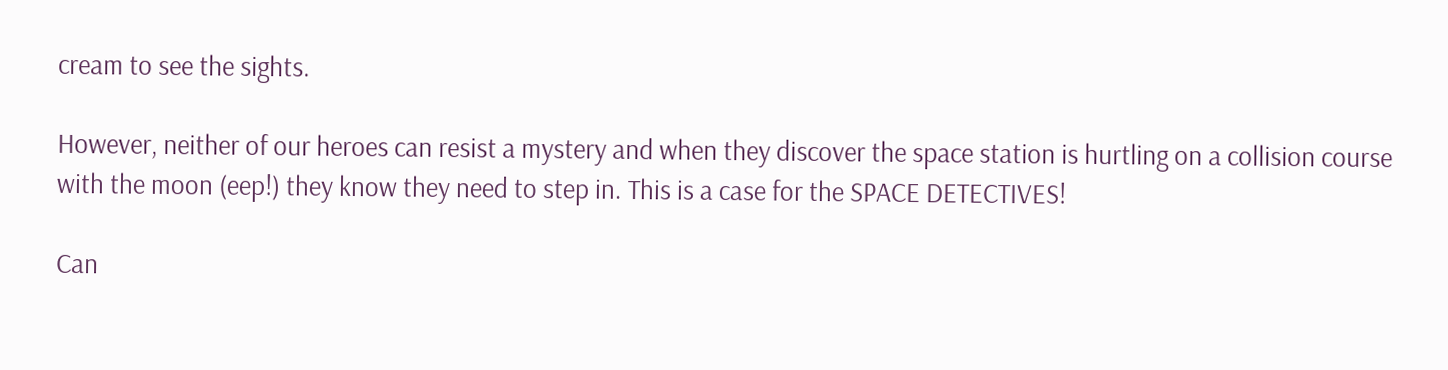cream to see the sights.

However, neither of our heroes can resist a mystery and when they discover the space station is hurtling on a collision course with the moon (eep!) they know they need to step in. This is a case for the SPACE DETECTIVES!

Can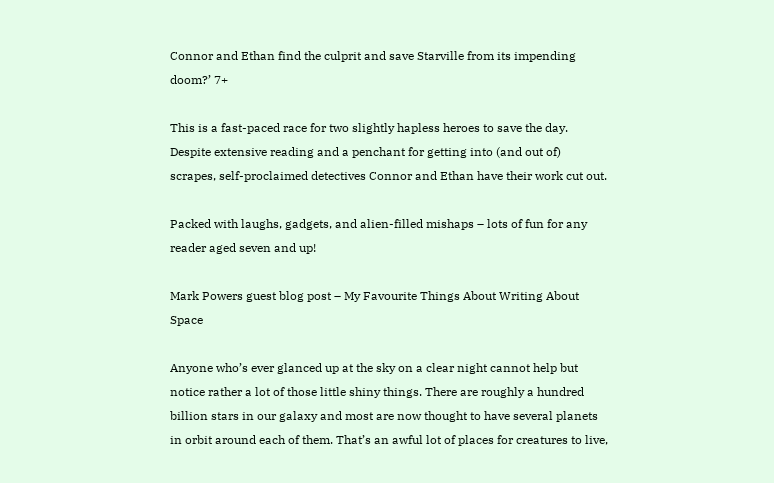Connor and Ethan find the culprit and save Starville from its impending doom?’ 7+

This is a fast-paced race for two slightly hapless heroes to save the day. Despite extensive reading and a penchant for getting into (and out of) scrapes, self-proclaimed detectives Connor and Ethan have their work cut out.

Packed with laughs, gadgets, and alien-filled mishaps – lots of fun for any reader aged seven and up!

Mark Powers guest blog post – My Favourite Things About Writing About Space

Anyone who’s ever glanced up at the sky on a clear night cannot help but notice rather a lot of those little shiny things. There are roughly a hundred billion stars in our galaxy and most are now thought to have several planets in orbit around each of them. That’s an awful lot of places for creatures to live,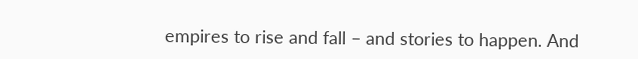empires to rise and fall – and stories to happen. And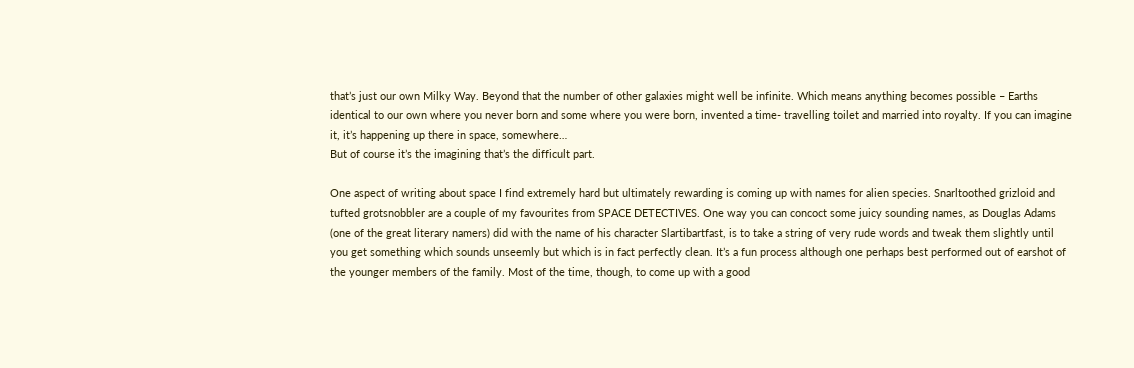that’s just our own Milky Way. Beyond that the number of other galaxies might well be infinite. Which means anything becomes possible – Earths identical to our own where you never born and some where you were born, invented a time- travelling toilet and married into royalty. If you can imagine it, it’s happening up there in space, somewhere…
But of course it’s the imagining that’s the difficult part.

One aspect of writing about space I find extremely hard but ultimately rewarding is coming up with names for alien species. Snarltoothed grizloid and tufted grotsnobbler are a couple of my favourites from SPACE DETECTIVES. One way you can concoct some juicy sounding names, as Douglas Adams (one of the great literary namers) did with the name of his character Slartibartfast, is to take a string of very rude words and tweak them slightly until you get something which sounds unseemly but which is in fact perfectly clean. It’s a fun process although one perhaps best performed out of earshot of the younger members of the family. Most of the time, though, to come up with a good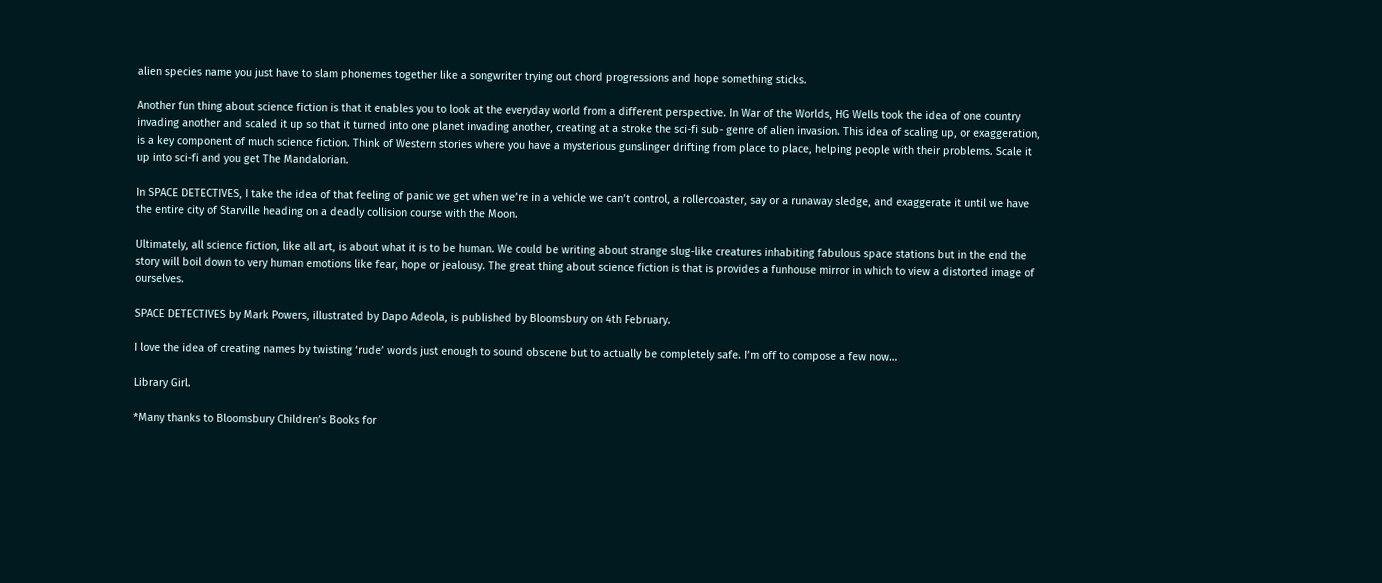alien species name you just have to slam phonemes together like a songwriter trying out chord progressions and hope something sticks.

Another fun thing about science fiction is that it enables you to look at the everyday world from a different perspective. In War of the Worlds, HG Wells took the idea of one country invading another and scaled it up so that it turned into one planet invading another, creating at a stroke the sci-fi sub- genre of alien invasion. This idea of scaling up, or exaggeration, is a key component of much science fiction. Think of Western stories where you have a mysterious gunslinger drifting from place to place, helping people with their problems. Scale it up into sci-fi and you get The Mandalorian.

In SPACE DETECTIVES, I take the idea of that feeling of panic we get when we’re in a vehicle we can’t control, a rollercoaster, say or a runaway sledge, and exaggerate it until we have the entire city of Starville heading on a deadly collision course with the Moon.

Ultimately, all science fiction, like all art, is about what it is to be human. We could be writing about strange slug-like creatures inhabiting fabulous space stations but in the end the story will boil down to very human emotions like fear, hope or jealousy. The great thing about science fiction is that is provides a funhouse mirror in which to view a distorted image of ourselves.

SPACE DETECTIVES by Mark Powers, illustrated by Dapo Adeola, is published by Bloomsbury on 4th February.

I love the idea of creating names by twisting ‘rude’ words just enough to sound obscene but to actually be completely safe. I’m off to compose a few now…

Library Girl.

*Many thanks to Bloomsbury Children’s Books for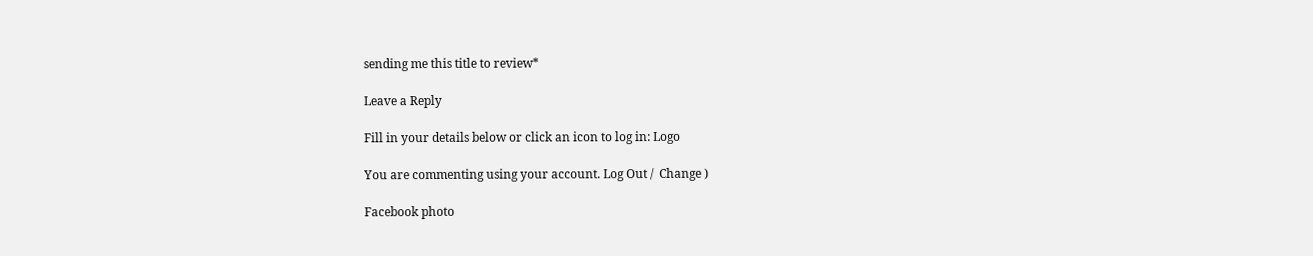sending me this title to review*

Leave a Reply

Fill in your details below or click an icon to log in: Logo

You are commenting using your account. Log Out /  Change )

Facebook photo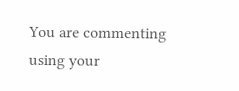You are commenting using your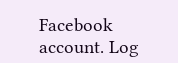Facebook account. Log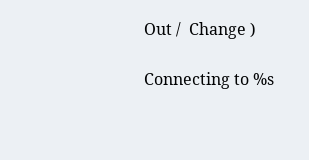Out /  Change )

Connecting to %s